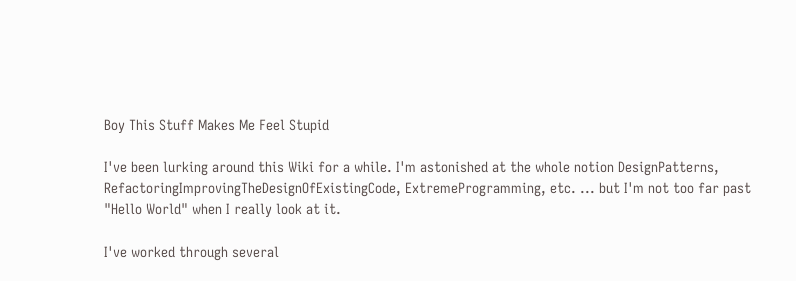Boy This Stuff Makes Me Feel Stupid

I've been lurking around this Wiki for a while. I'm astonished at the whole notion DesignPatterns, RefactoringImprovingTheDesignOfExistingCode, ExtremeProgramming, etc. ... but I'm not too far past "Hello World" when I really look at it.

I've worked through several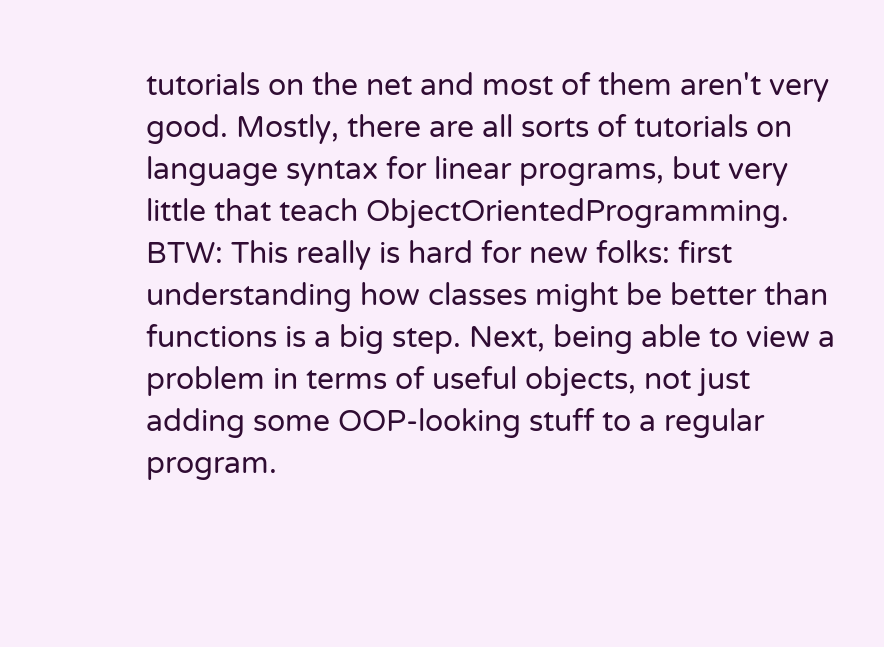tutorials on the net and most of them aren't very good. Mostly, there are all sorts of tutorials on language syntax for linear programs, but very little that teach ObjectOrientedProgramming. BTW: This really is hard for new folks: first understanding how classes might be better than functions is a big step. Next, being able to view a problem in terms of useful objects, not just adding some OOP-looking stuff to a regular program.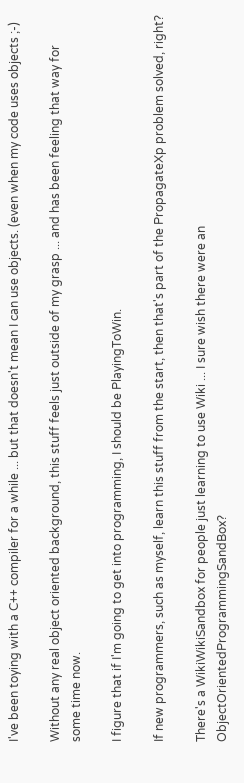I've been toying with a C++ compiler for a while ... but that doesn't mean I can use objects. (even when my code uses objects ;-)

Without any real object oriented background, this stuff feels just outside of my grasp ... and has been feeling that way for some time now.

I figure that if I'm going to get into programming, I should be PlayingToWin.

If new programmers, such as myself, learn this stuff from the start, then that's part of the PropagateXp problem solved, right?

There's a WikiWikiSandbox for people just learning to use Wiki ... I sure wish there were an ObjectOrientedProgrammingSandBox?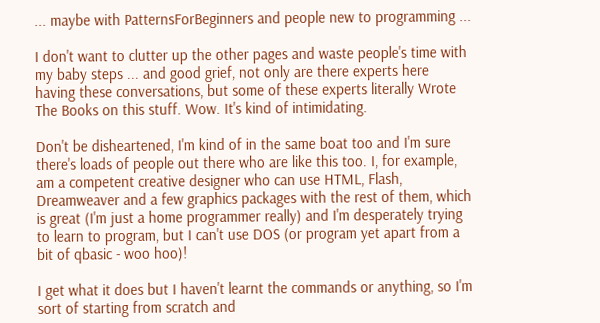... maybe with PatternsForBeginners and people new to programming ...

I don't want to clutter up the other pages and waste people's time with my baby steps ... and good grief, not only are there experts here having these conversations, but some of these experts literally Wrote The Books on this stuff. Wow. It's kind of intimidating.

Don't be disheartened, I'm kind of in the same boat too and I'm sure there's loads of people out there who are like this too. I, for example, am a competent creative designer who can use HTML, Flash, Dreamweaver and a few graphics packages with the rest of them, which is great (I'm just a home programmer really) and I'm desperately trying to learn to program, but I can't use DOS (or program yet apart from a bit of qbasic - woo hoo)!

I get what it does but I haven't learnt the commands or anything, so I'm sort of starting from scratch and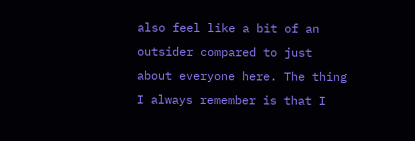also feel like a bit of an outsider compared to just about everyone here. The thing I always remember is that I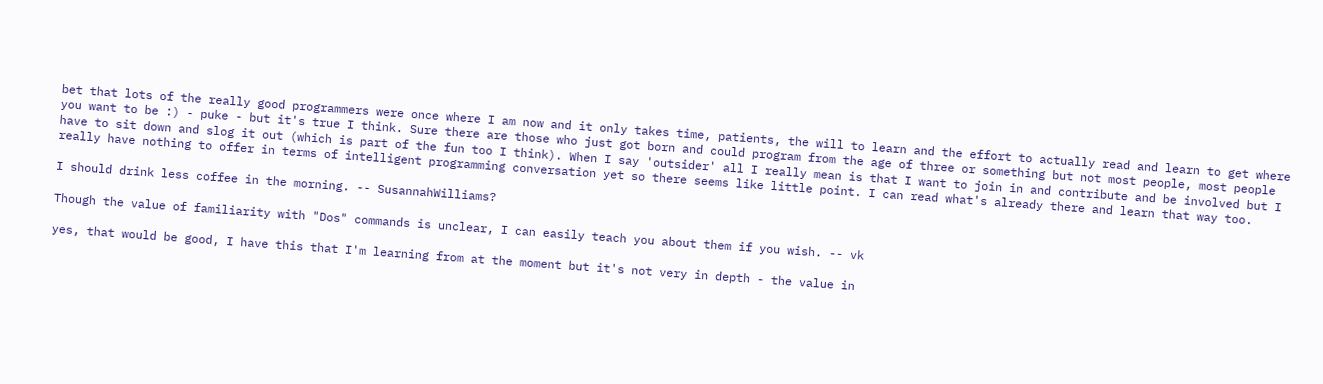bet that lots of the really good programmers were once where I am now and it only takes time, patients, the will to learn and the effort to actually read and learn to get where you want to be :) - puke - but it's true I think. Sure there are those who just got born and could program from the age of three or something but not most people, most people have to sit down and slog it out (which is part of the fun too I think). When I say 'outsider' all I really mean is that I want to join in and contribute and be involved but I really have nothing to offer in terms of intelligent programming conversation yet so there seems like little point. I can read what's already there and learn that way too.

I should drink less coffee in the morning. -- SusannahWilliams?

Though the value of familiarity with "Dos" commands is unclear, I can easily teach you about them if you wish. -- vk

yes, that would be good, I have this that I'm learning from at the moment but it's not very in depth - the value in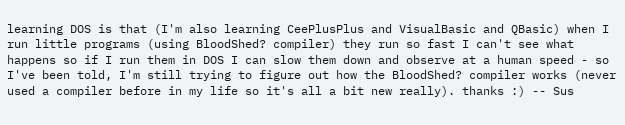learning DOS is that (I'm also learning CeePlusPlus and VisualBasic and QBasic) when I run little programs (using BloodShed? compiler) they run so fast I can't see what happens so if I run them in DOS I can slow them down and observe at a human speed - so I've been told, I'm still trying to figure out how the BloodShed? compiler works (never used a compiler before in my life so it's all a bit new really). thanks :) -- Sus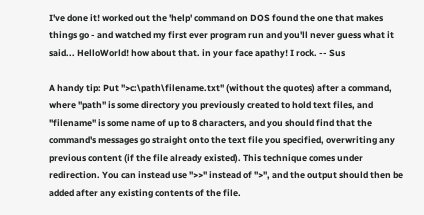I've done it! worked out the 'help' command on DOS found the one that makes things go - and watched my first ever program run and you'll never guess what it said... HelloWorld! how about that. in your face apathy! I rock. -- Sus

A handy tip: Put ">c:\path\filename.txt" (without the quotes) after a command, where "path" is some directory you previously created to hold text files, and "filename" is some name of up to 8 characters, and you should find that the command's messages go straight onto the text file you specified, overwriting any previous content (if the file already existed). This technique comes under redirection. You can instead use ">>" instead of ">", and the output should then be added after any existing contents of the file.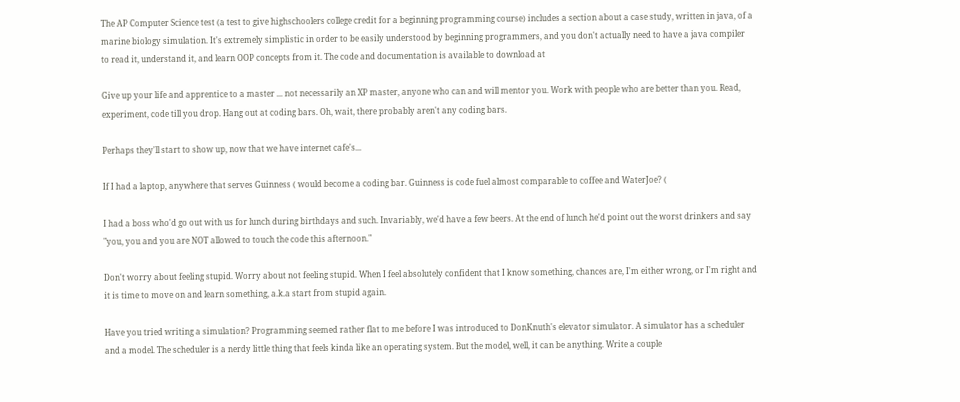The AP Computer Science test (a test to give highschoolers college credit for a beginning programming course) includes a section about a case study, written in java, of a marine biology simulation. It's extremely simplistic in order to be easily understood by beginning programmers, and you don't actually need to have a java compiler to read it, understand it, and learn OOP concepts from it. The code and documentation is available to download at

Give up your life and apprentice to a master ... not necessarily an XP master, anyone who can and will mentor you. Work with people who are better than you. Read, experiment, code till you drop. Hang out at coding bars. Oh, wait, there probably aren't any coding bars.

Perhaps they'll start to show up, now that we have internet cafe's...

If I had a laptop, anywhere that serves Guinness ( would become a coding bar. Guinness is code fuel almost comparable to coffee and WaterJoe? (

I had a boss who'd go out with us for lunch during birthdays and such. Invariably, we'd have a few beers. At the end of lunch he'd point out the worst drinkers and say "you, you and you are NOT allowed to touch the code this afternoon."

Don't worry about feeling stupid. Worry about not feeling stupid. When I feel absolutely confident that I know something, chances are, I'm either wrong, or I'm right and it is time to move on and learn something, a.k.a start from stupid again.

Have you tried writing a simulation? Programming seemed rather flat to me before I was introduced to DonKnuth's elevator simulator. A simulator has a scheduler and a model. The scheduler is a nerdy little thing that feels kinda like an operating system. But the model, well, it can be anything. Write a couple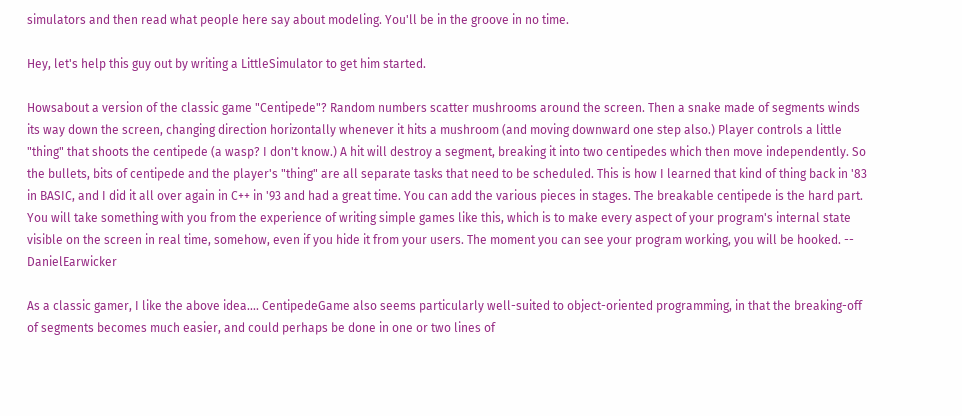simulators and then read what people here say about modeling. You'll be in the groove in no time.

Hey, let's help this guy out by writing a LittleSimulator to get him started.

Howsabout a version of the classic game "Centipede"? Random numbers scatter mushrooms around the screen. Then a snake made of segments winds its way down the screen, changing direction horizontally whenever it hits a mushroom (and moving downward one step also.) Player controls a little "thing" that shoots the centipede (a wasp? I don't know.) A hit will destroy a segment, breaking it into two centipedes which then move independently. So the bullets, bits of centipede and the player's "thing" are all separate tasks that need to be scheduled. This is how I learned that kind of thing back in '83 in BASIC, and I did it all over again in C++ in '93 and had a great time. You can add the various pieces in stages. The breakable centipede is the hard part. You will take something with you from the experience of writing simple games like this, which is to make every aspect of your program's internal state visible on the screen in real time, somehow, even if you hide it from your users. The moment you can see your program working, you will be hooked. -- DanielEarwicker

As a classic gamer, I like the above idea.... CentipedeGame also seems particularly well-suited to object-oriented programming, in that the breaking-off of segments becomes much easier, and could perhaps be done in one or two lines of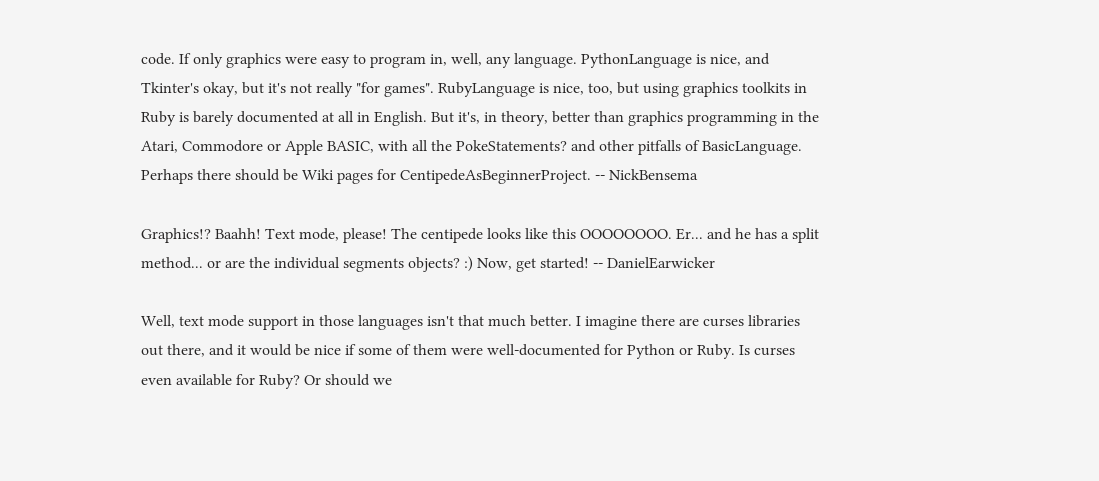code. If only graphics were easy to program in, well, any language. PythonLanguage is nice, and Tkinter's okay, but it's not really "for games". RubyLanguage is nice, too, but using graphics toolkits in Ruby is barely documented at all in English. But it's, in theory, better than graphics programming in the Atari, Commodore or Apple BASIC, with all the PokeStatements? and other pitfalls of BasicLanguage. Perhaps there should be Wiki pages for CentipedeAsBeginnerProject. -- NickBensema

Graphics!? Baahh! Text mode, please! The centipede looks like this OOOOOOOO. Er... and he has a split method... or are the individual segments objects? :) Now, get started! -- DanielEarwicker

Well, text mode support in those languages isn't that much better. I imagine there are curses libraries out there, and it would be nice if some of them were well-documented for Python or Ruby. Is curses even available for Ruby? Or should we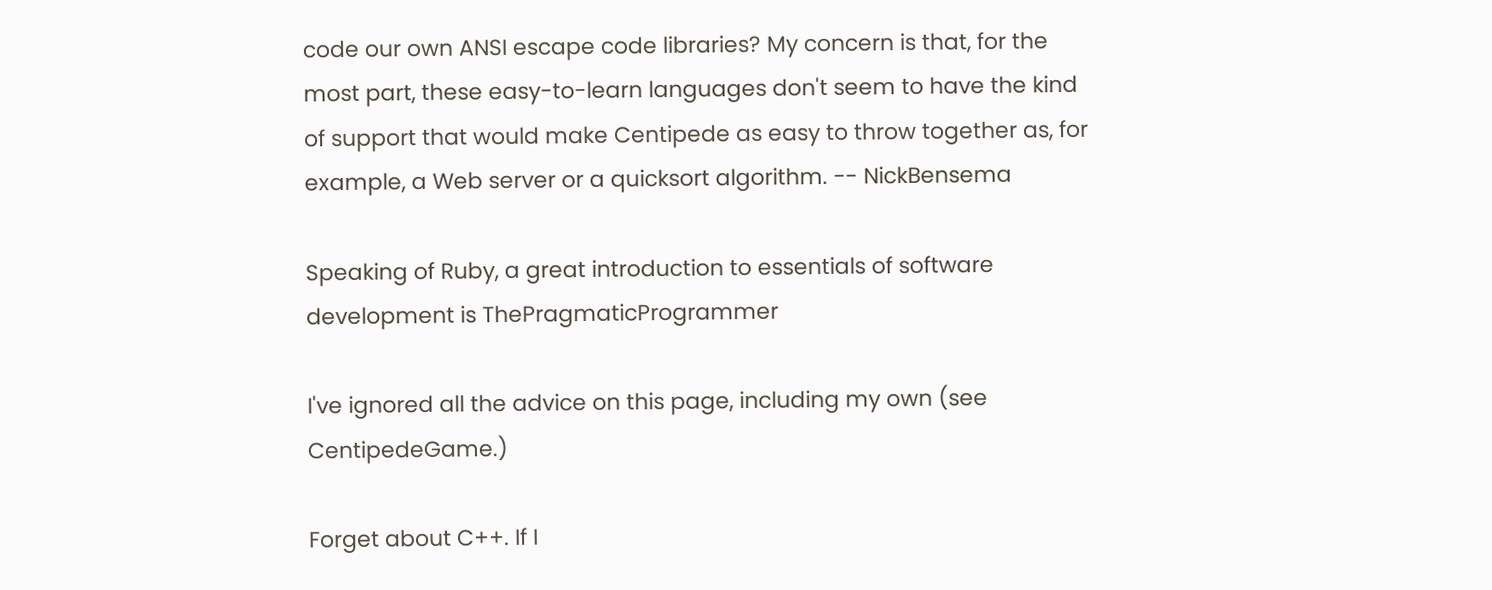code our own ANSI escape code libraries? My concern is that, for the most part, these easy-to-learn languages don't seem to have the kind of support that would make Centipede as easy to throw together as, for example, a Web server or a quicksort algorithm. -- NickBensema

Speaking of Ruby, a great introduction to essentials of software development is ThePragmaticProgrammer

I've ignored all the advice on this page, including my own (see CentipedeGame.)

Forget about C++. If I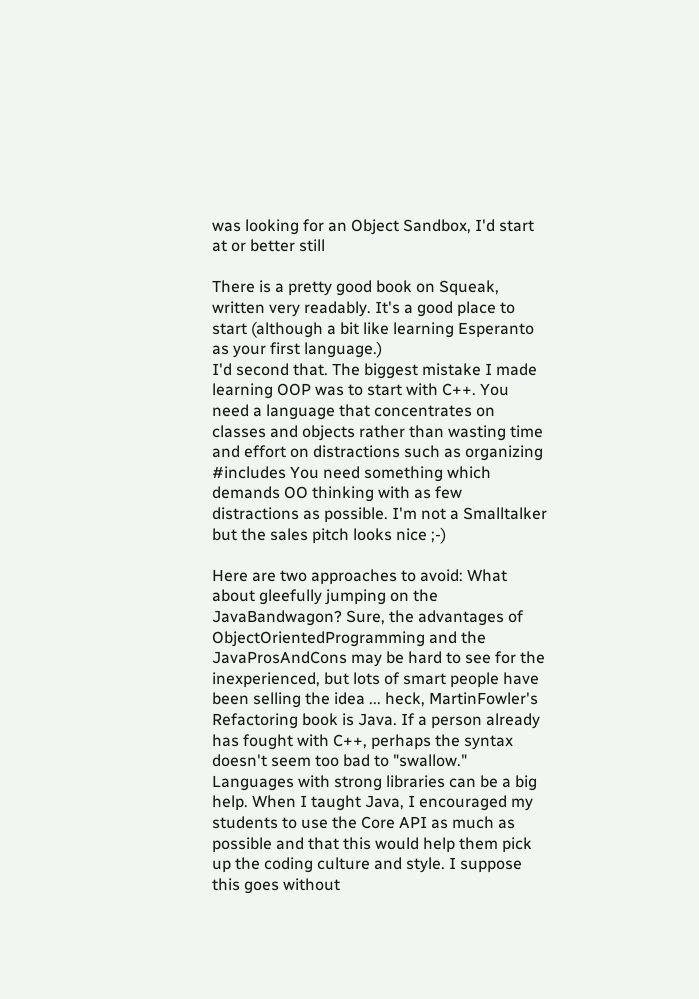was looking for an Object Sandbox, I'd start at or better still

There is a pretty good book on Squeak, written very readably. It's a good place to start (although a bit like learning Esperanto as your first language.)
I'd second that. The biggest mistake I made learning OOP was to start with C++. You need a language that concentrates on classes and objects rather than wasting time and effort on distractions such as organizing #includes You need something which demands OO thinking with as few distractions as possible. I'm not a Smalltalker but the sales pitch looks nice ;-)

Here are two approaches to avoid: What about gleefully jumping on the JavaBandwagon? Sure, the advantages of ObjectOrientedProgramming and the JavaProsAndCons may be hard to see for the inexperienced, but lots of smart people have been selling the idea ... heck, MartinFowler's Refactoring book is Java. If a person already has fought with C++, perhaps the syntax doesn't seem too bad to "swallow." Languages with strong libraries can be a big help. When I taught Java, I encouraged my students to use the Core API as much as possible and that this would help them pick up the coding culture and style. I suppose this goes without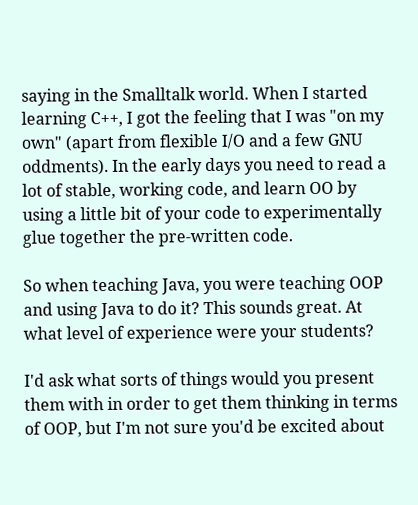saying in the Smalltalk world. When I started learning C++, I got the feeling that I was "on my own" (apart from flexible I/O and a few GNU oddments). In the early days you need to read a lot of stable, working code, and learn OO by using a little bit of your code to experimentally glue together the pre-written code.

So when teaching Java, you were teaching OOP and using Java to do it? This sounds great. At what level of experience were your students?

I'd ask what sorts of things would you present them with in order to get them thinking in terms of OOP, but I'm not sure you'd be excited about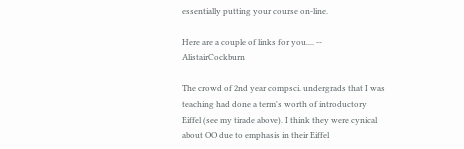essentially putting your course on-line.

Here are a couple of links for you.... -- AlistairCockburn

The crowd of 2nd year compsci. undergrads that I was teaching had done a term's worth of introductory Eiffel (see my tirade above). I think they were cynical about OO due to emphasis in their Eiffel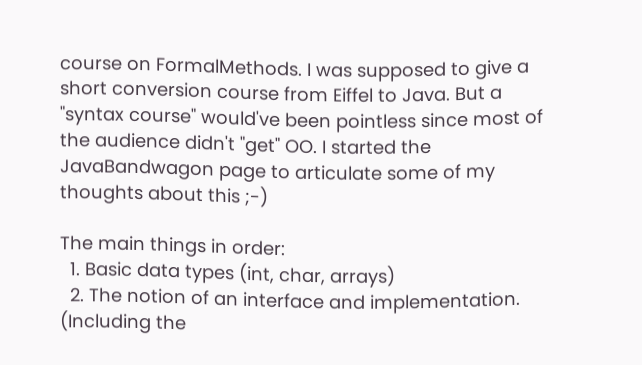course on FormalMethods. I was supposed to give a short conversion course from Eiffel to Java. But a "syntax course" would've been pointless since most of the audience didn't "get" OO. I started the JavaBandwagon page to articulate some of my thoughts about this ;-)

The main things in order:
  1. Basic data types (int, char, arrays)
  2. The notion of an interface and implementation. (Including the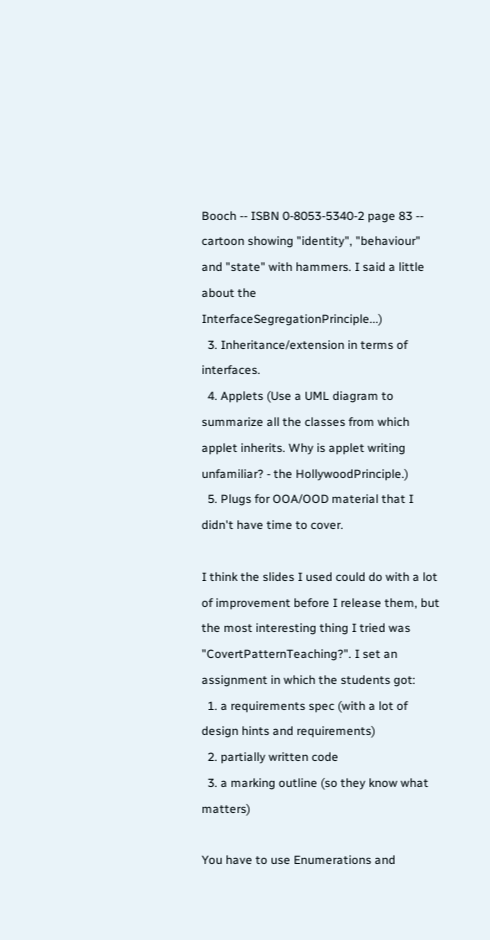Booch -- ISBN 0-8053-5340-2 page 83 -- cartoon showing "identity", "behaviour" and "state" with hammers. I said a little about the InterfaceSegregationPrinciple...)
  3. Inheritance/extension in terms of interfaces.
  4. Applets (Use a UML diagram to summarize all the classes from which applet inherits. Why is applet writing unfamiliar? - the HollywoodPrinciple.)
  5. Plugs for OOA/OOD material that I didn't have time to cover.

I think the slides I used could do with a lot of improvement before I release them, but the most interesting thing I tried was "CovertPatternTeaching?". I set an assignment in which the students got:
  1. a requirements spec (with a lot of design hints and requirements)
  2. partially written code
  3. a marking outline (so they know what matters)

You have to use Enumerations and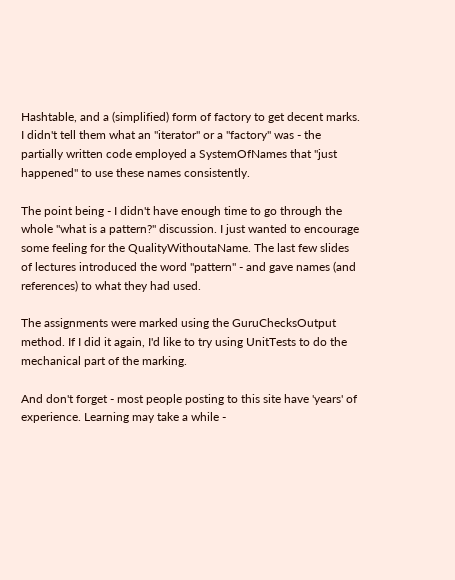Hashtable, and a (simplified) form of factory to get decent marks. I didn't tell them what an "iterator" or a "factory" was - the partially written code employed a SystemOfNames that "just happened" to use these names consistently.

The point being - I didn't have enough time to go through the whole "what is a pattern?" discussion. I just wanted to encourage some feeling for the QualityWithoutaName. The last few slides of lectures introduced the word "pattern" - and gave names (and references) to what they had used.

The assignments were marked using the GuruChecksOutput method. If I did it again, I'd like to try using UnitTests to do the mechanical part of the marking.

And don't forget - most people posting to this site have 'years' of experience. Learning may take a while -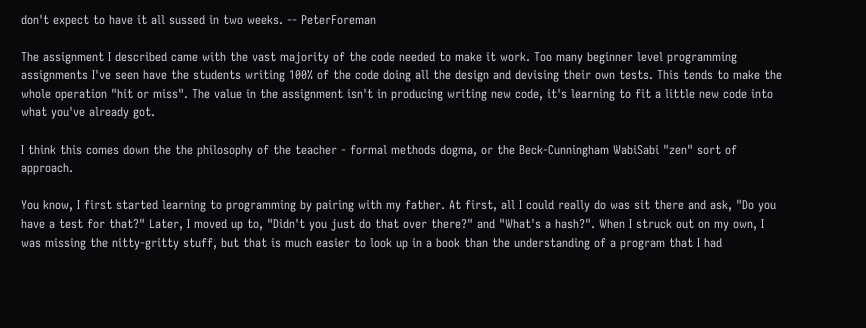don't expect to have it all sussed in two weeks. -- PeterForeman

The assignment I described came with the vast majority of the code needed to make it work. Too many beginner level programming assignments I've seen have the students writing 100% of the code doing all the design and devising their own tests. This tends to make the whole operation "hit or miss". The value in the assignment isn't in producing writing new code, it's learning to fit a little new code into what you've already got.

I think this comes down the the philosophy of the teacher - formal methods dogma, or the Beck-Cunningham WabiSabi "zen" sort of approach.

You know, I first started learning to programming by pairing with my father. At first, all I could really do was sit there and ask, "Do you have a test for that?" Later, I moved up to, "Didn't you just do that over there?" and "What's a hash?". When I struck out on my own, I was missing the nitty-gritty stuff, but that is much easier to look up in a book than the understanding of a program that I had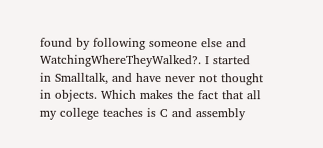found by following someone else and WatchingWhereTheyWalked?. I started in Smalltalk, and have never not thought in objects. Which makes the fact that all my college teaches is C and assembly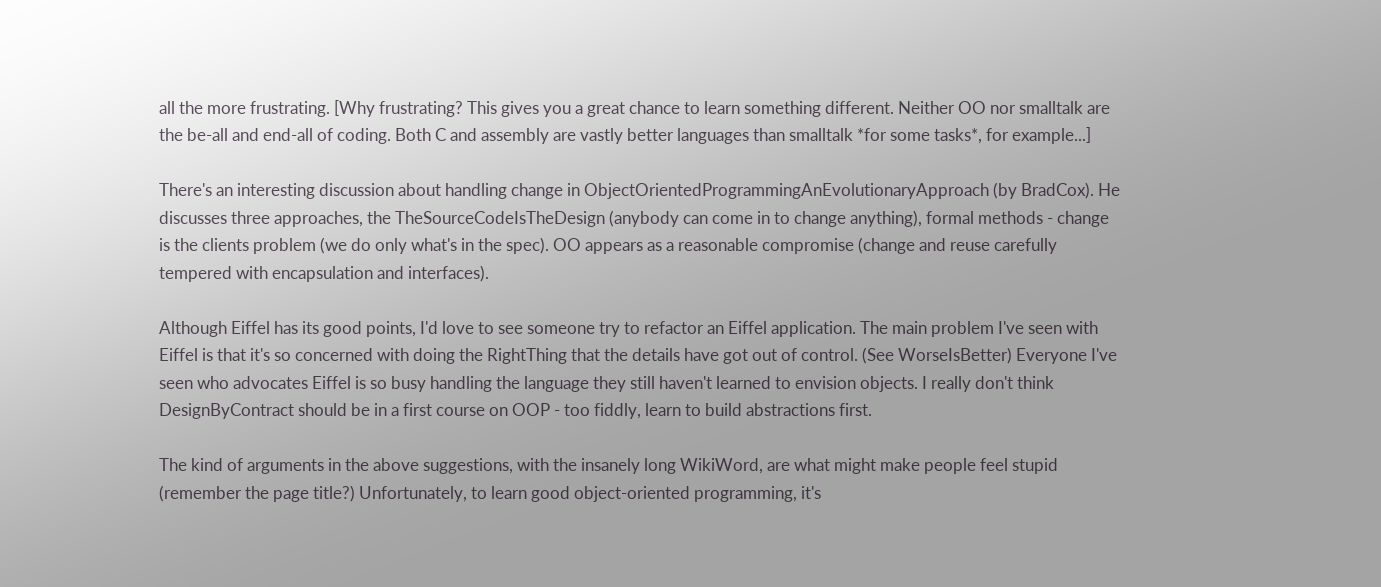all the more frustrating. [Why frustrating? This gives you a great chance to learn something different. Neither OO nor smalltalk are the be-all and end-all of coding. Both C and assembly are vastly better languages than smalltalk *for some tasks*, for example...]

There's an interesting discussion about handling change in ObjectOrientedProgrammingAnEvolutionaryApproach (by BradCox). He discusses three approaches, the TheSourceCodeIsTheDesign (anybody can come in to change anything), formal methods - change is the clients problem (we do only what's in the spec). OO appears as a reasonable compromise (change and reuse carefully tempered with encapsulation and interfaces).

Although Eiffel has its good points, I'd love to see someone try to refactor an Eiffel application. The main problem I've seen with Eiffel is that it's so concerned with doing the RightThing that the details have got out of control. (See WorseIsBetter) Everyone I've seen who advocates Eiffel is so busy handling the language they still haven't learned to envision objects. I really don't think DesignByContract should be in a first course on OOP - too fiddly, learn to build abstractions first.

The kind of arguments in the above suggestions, with the insanely long WikiWord, are what might make people feel stupid (remember the page title?) Unfortunately, to learn good object-oriented programming, it's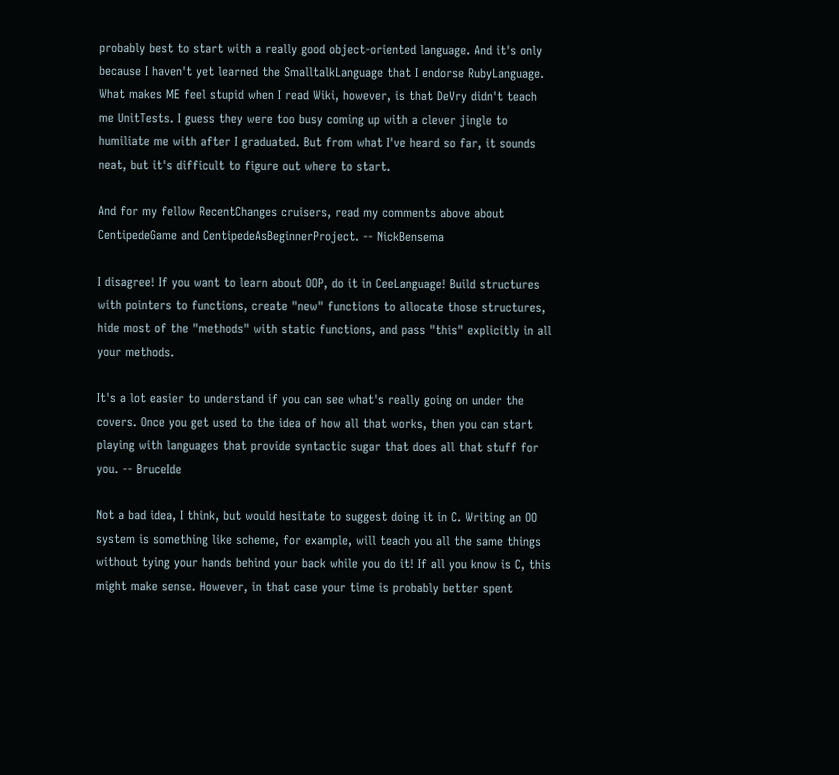probably best to start with a really good object-oriented language. And it's only because I haven't yet learned the SmalltalkLanguage that I endorse RubyLanguage. What makes ME feel stupid when I read Wiki, however, is that DeVry didn't teach me UnitTests. I guess they were too busy coming up with a clever jingle to humiliate me with after I graduated. But from what I've heard so far, it sounds neat, but it's difficult to figure out where to start.

And for my fellow RecentChanges cruisers, read my comments above about CentipedeGame and CentipedeAsBeginnerProject. -- NickBensema

I disagree! If you want to learn about OOP, do it in CeeLanguage! Build structures with pointers to functions, create "new" functions to allocate those structures, hide most of the "methods" with static functions, and pass "this" explicitly in all your methods.

It's a lot easier to understand if you can see what's really going on under the covers. Once you get used to the idea of how all that works, then you can start playing with languages that provide syntactic sugar that does all that stuff for you. -- BruceIde

Not a bad idea, I think, but would hesitate to suggest doing it in C. Writing an OO system is something like scheme, for example, will teach you all the same things without tying your hands behind your back while you do it! If all you know is C, this might make sense. However, in that case your time is probably better spent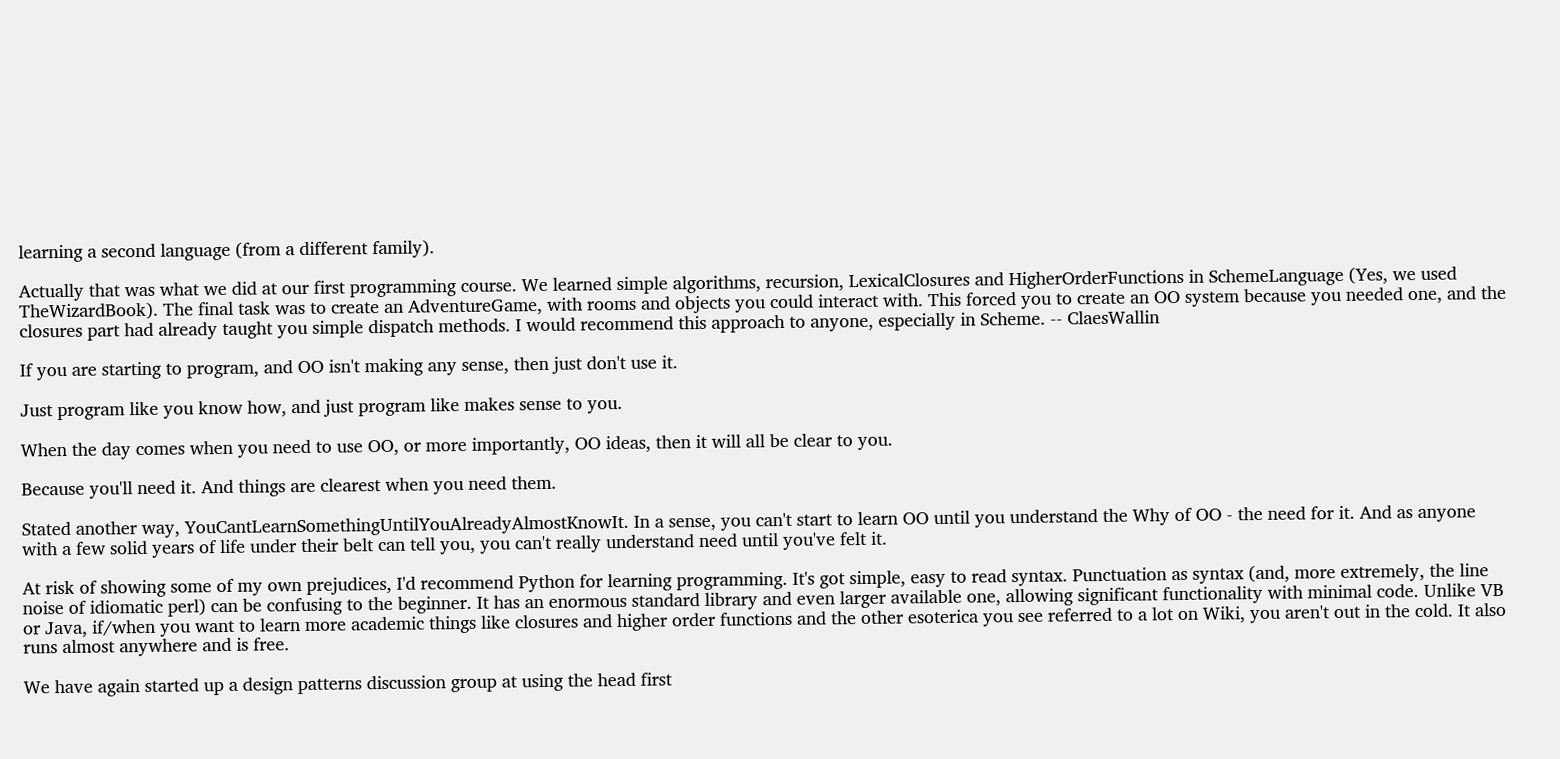learning a second language (from a different family).

Actually that was what we did at our first programming course. We learned simple algorithms, recursion, LexicalClosures and HigherOrderFunctions in SchemeLanguage (Yes, we used TheWizardBook). The final task was to create an AdventureGame, with rooms and objects you could interact with. This forced you to create an OO system because you needed one, and the closures part had already taught you simple dispatch methods. I would recommend this approach to anyone, especially in Scheme. -- ClaesWallin

If you are starting to program, and OO isn't making any sense, then just don't use it.

Just program like you know how, and just program like makes sense to you.

When the day comes when you need to use OO, or more importantly, OO ideas, then it will all be clear to you.

Because you'll need it. And things are clearest when you need them.

Stated another way, YouCantLearnSomethingUntilYouAlreadyAlmostKnowIt. In a sense, you can't start to learn OO until you understand the Why of OO - the need for it. And as anyone with a few solid years of life under their belt can tell you, you can't really understand need until you've felt it.

At risk of showing some of my own prejudices, I'd recommend Python for learning programming. It's got simple, easy to read syntax. Punctuation as syntax (and, more extremely, the line noise of idiomatic perl) can be confusing to the beginner. It has an enormous standard library and even larger available one, allowing significant functionality with minimal code. Unlike VB or Java, if/when you want to learn more academic things like closures and higher order functions and the other esoterica you see referred to a lot on Wiki, you aren't out in the cold. It also runs almost anywhere and is free.

We have again started up a design patterns discussion group at using the head first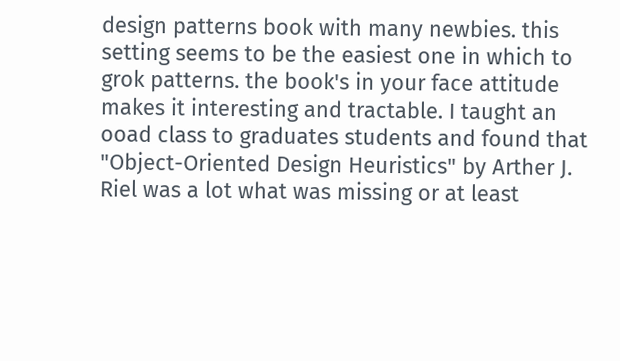design patterns book with many newbies. this setting seems to be the easiest one in which to grok patterns. the book's in your face attitude makes it interesting and tractable. I taught an ooad class to graduates students and found that "Object-Oriented Design Heuristics" by Arther J. Riel was a lot what was missing or at least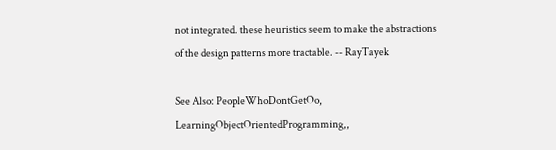not integrated. these heuristics seem to make the abstractions of the design patterns more tractable. -- RayTayek

See Also: PeopleWhoDontGetOo, LearningObjectOrientedProgramming,,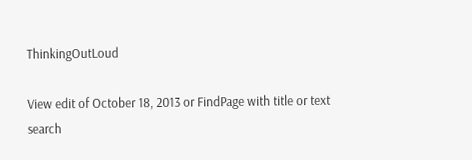ThinkingOutLoud

View edit of October 18, 2013 or FindPage with title or text search